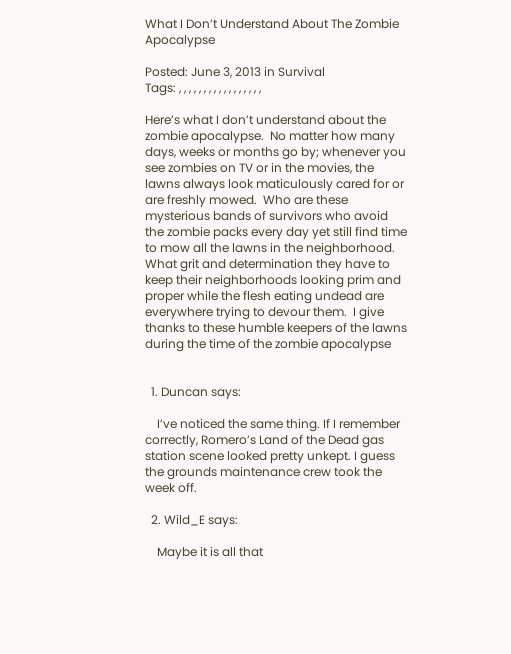What I Don’t Understand About The Zombie Apocalypse

Posted: June 3, 2013 in Survival
Tags: , , , , , , , , , , , , , , , , ,

Here’s what I don’t understand about the zombie apocalypse.  No matter how many days, weeks or months go by; whenever you see zombies on TV or in the movies, the lawns always look maticulously cared for or are freshly mowed.  Who are these mysterious bands of survivors who avoid the zombie packs every day yet still find time to mow all the lawns in the neighborhood.  What grit and determination they have to keep their neighborhoods looking prim and proper while the flesh eating undead are everywhere trying to devour them.  I give thanks to these humble keepers of the lawns during the time of the zombie apocalypse


  1. Duncan says:

    I’ve noticed the same thing. If I remember correctly, Romero’s Land of the Dead gas station scene looked pretty unkept. I guess the grounds maintenance crew took the week off.

  2. Wild_E says:

    Maybe it is all that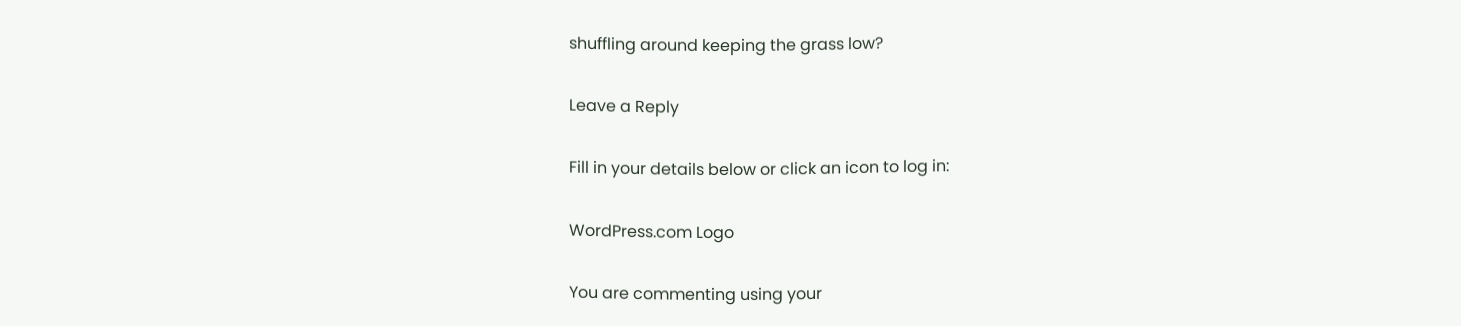shuffling around keeping the grass low?

Leave a Reply

Fill in your details below or click an icon to log in:

WordPress.com Logo

You are commenting using your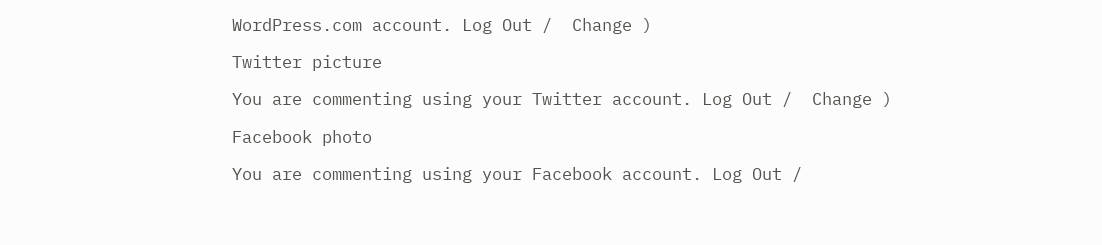WordPress.com account. Log Out /  Change )

Twitter picture

You are commenting using your Twitter account. Log Out /  Change )

Facebook photo

You are commenting using your Facebook account. Log Out /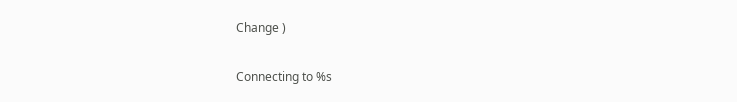Change )

Connecting to %s